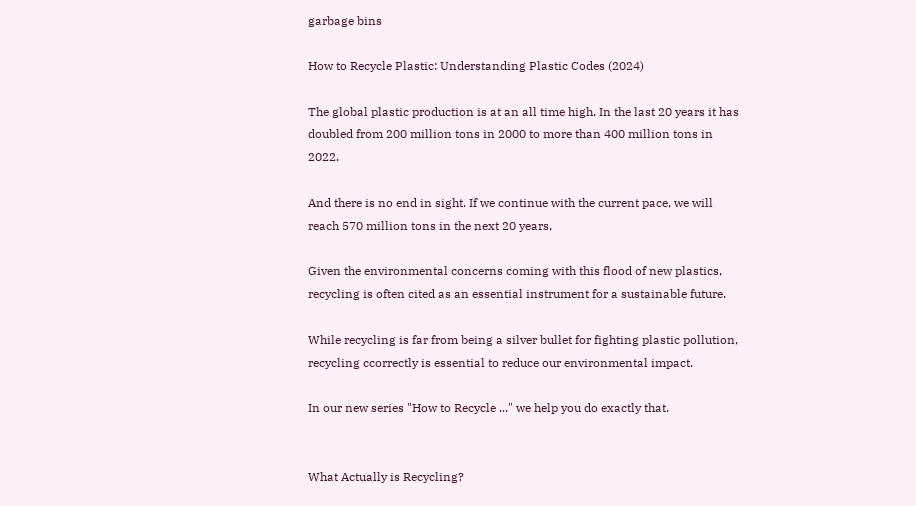garbage bins

How to Recycle Plastic: Understanding Plastic Codes (2024)

The global plastic production is at an all time high. In the last 20 years it has doubled from 200 million tons in 2000 to more than 400 million tons in 2022.

And there is no end in sight. If we continue with the current pace, we will reach 570 million tons in the next 20 years,

Given the environmental concerns coming with this flood of new plastics, recycling is often cited as an essential instrument for a sustainable future.

While recycling is far from being a silver bullet for fighting plastic pollution, recycling ccorrectly is essential to reduce our environmental impact.

In our new series "How to Recycle ..." we help you do exactly that.


What Actually is Recycling?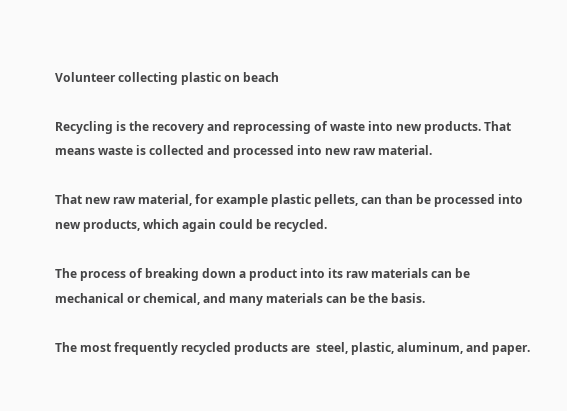Volunteer collecting plastic on beach

Recycling is the recovery and reprocessing of waste into new products. That means waste is collected and processed into new raw material.

That new raw material, for example plastic pellets, can than be processed into new products, which again could be recycled.

The process of breaking down a product into its raw materials can be mechanical or chemical, and many materials can be the basis.

The most frequently recycled products are  steel, plastic, aluminum, and paper.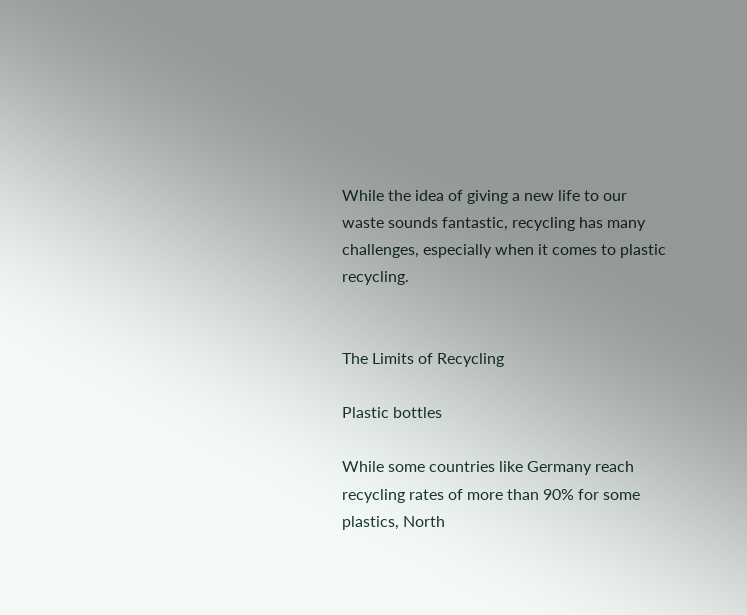While the idea of giving a new life to our waste sounds fantastic, recycling has many challenges, especially when it comes to plastic recycling.


The Limits of Recycling

Plastic bottles

While some countries like Germany reach recycling rates of more than 90% for some plastics, North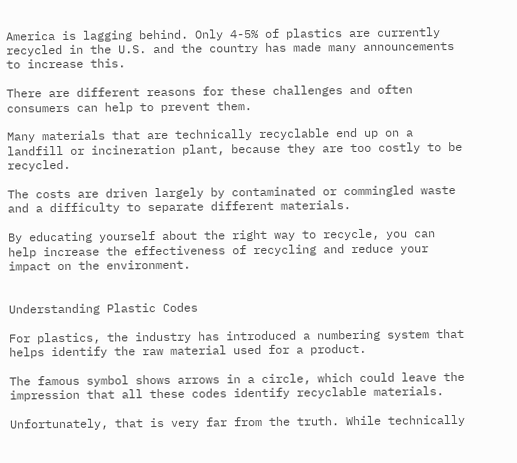America is lagging behind. Only 4-5% of plastics are currently recycled in the U.S. and the country has made many announcements to increase this.

There are different reasons for these challenges and often consumers can help to prevent them.

Many materials that are technically recyclable end up on a landfill or incineration plant, because they are too costly to be recycled.

The costs are driven largely by contaminated or commingled waste and a difficulty to separate different materials.

By educating yourself about the right way to recycle, you can help increase the effectiveness of recycling and reduce your impact on the environment.


Understanding Plastic Codes

For plastics, the industry has introduced a numbering system that helps identify the raw material used for a product.

The famous symbol shows arrows in a circle, which could leave the impression that all these codes identify recyclable materials.

Unfortunately, that is very far from the truth. While technically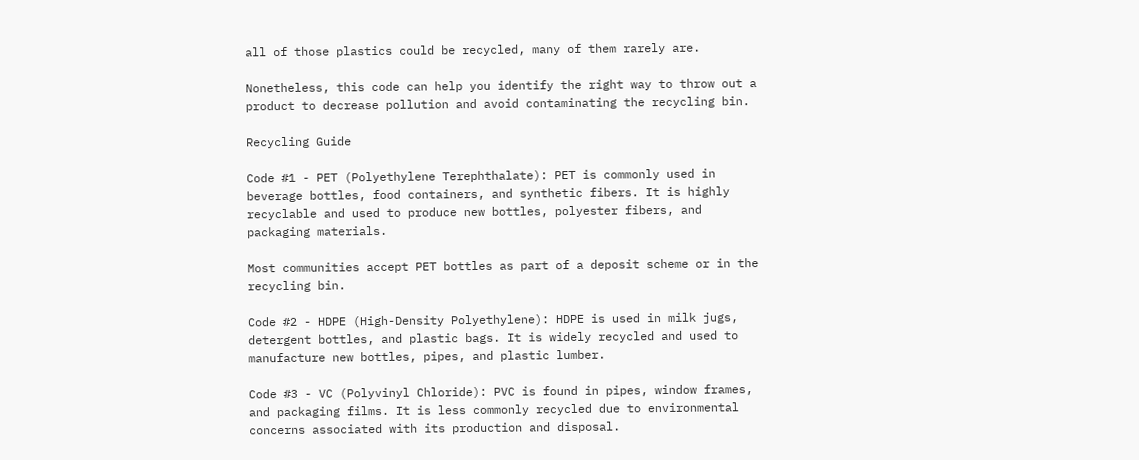all of those plastics could be recycled, many of them rarely are.

Nonetheless, this code can help you identify the right way to throw out a product to decrease pollution and avoid contaminating the recycling bin.

Recycling Guide

Code #1 - PET (Polyethylene Terephthalate): PET is commonly used in beverage bottles, food containers, and synthetic fibers. It is highly recyclable and used to produce new bottles, polyester fibers, and packaging materials.

Most communities accept PET bottles as part of a deposit scheme or in the recycling bin.

Code #2 - HDPE (High-Density Polyethylene): HDPE is used in milk jugs, detergent bottles, and plastic bags. It is widely recycled and used to manufacture new bottles, pipes, and plastic lumber.

Code #3 - VC (Polyvinyl Chloride): PVC is found in pipes, window frames, and packaging films. It is less commonly recycled due to environmental concerns associated with its production and disposal.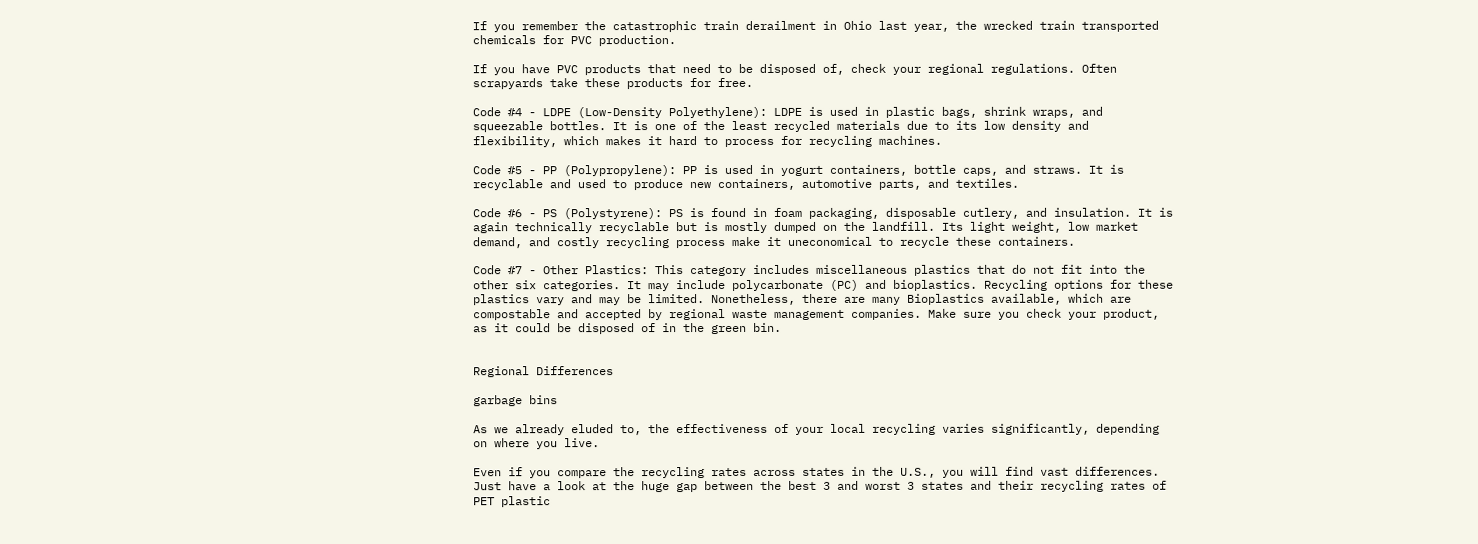If you remember the catastrophic train derailment in Ohio last year, the wrecked train transported chemicals for PVC production.

If you have PVC products that need to be disposed of, check your regional regulations. Often scrapyards take these products for free.

Code #4 - LDPE (Low-Density Polyethylene): LDPE is used in plastic bags, shrink wraps, and squeezable bottles. It is one of the least recycled materials due to its low density and flexibility, which makes it hard to process for recycling machines.

Code #5 - PP (Polypropylene): PP is used in yogurt containers, bottle caps, and straws. It is recyclable and used to produce new containers, automotive parts, and textiles.

Code #6 - PS (Polystyrene): PS is found in foam packaging, disposable cutlery, and insulation. It is again technically recyclable but is mostly dumped on the landfill. Its light weight, low market demand, and costly recycling process make it uneconomical to recycle these containers.

Code #7 - Other Plastics: This category includes miscellaneous plastics that do not fit into the other six categories. It may include polycarbonate (PC) and bioplastics. Recycling options for these plastics vary and may be limited. Nonetheless, there are many Bioplastics available, which are compostable and accepted by regional waste management companies. Make sure you check your product, as it could be disposed of in the green bin.


Regional Differences

garbage bins

As we already eluded to, the effectiveness of your local recycling varies significantly, depending on where you live.

Even if you compare the recycling rates across states in the U.S., you will find vast differences. Just have a look at the huge gap between the best 3 and worst 3 states and their recycling rates of PET plastic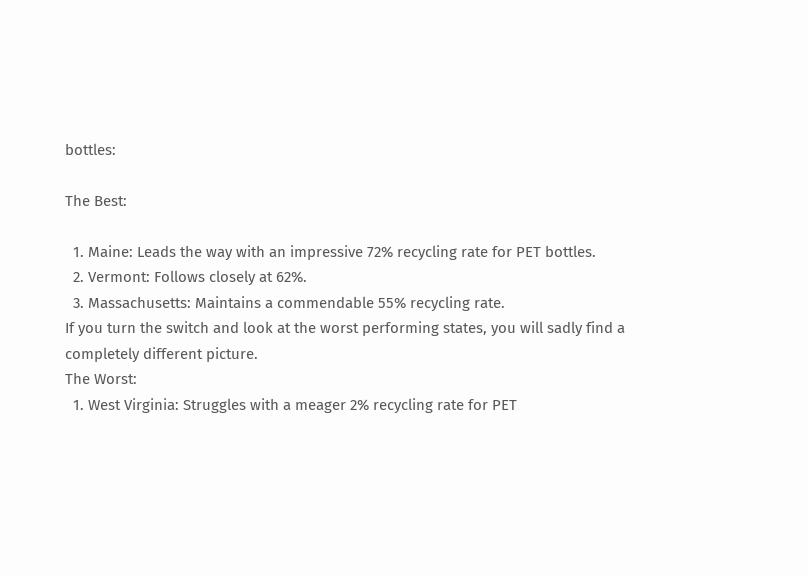bottles:

The Best:

  1. Maine: Leads the way with an impressive 72% recycling rate for PET bottles.
  2. Vermont: Follows closely at 62%.
  3. Massachusetts: Maintains a commendable 55% recycling rate.
If you turn the switch and look at the worst performing states, you will sadly find a completely different picture.
The Worst:
  1. West Virginia: Struggles with a meager 2% recycling rate for PET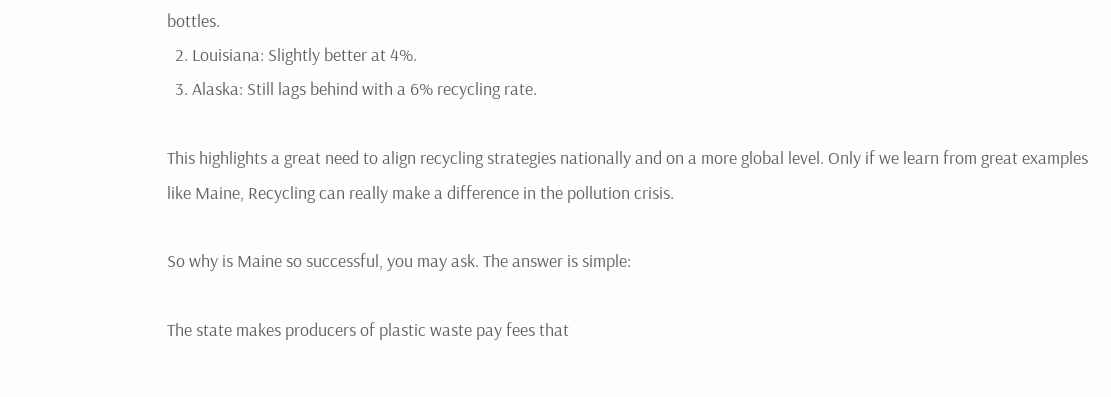bottles.
  2. Louisiana: Slightly better at 4%.
  3. Alaska: Still lags behind with a 6% recycling rate.

This highlights a great need to align recycling strategies nationally and on a more global level. Only if we learn from great examples like Maine, Recycling can really make a difference in the pollution crisis.

So why is Maine so successful, you may ask. The answer is simple:

The state makes producers of plastic waste pay fees that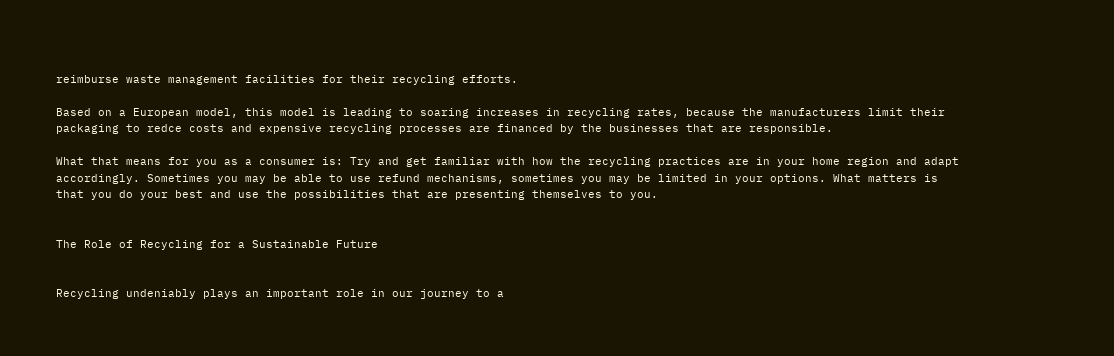reimburse waste management facilities for their recycling efforts.

Based on a European model, this model is leading to soaring increases in recycling rates, because the manufacturers limit their packaging to redce costs and expensive recycling processes are financed by the businesses that are responsible.

What that means for you as a consumer is: Try and get familiar with how the recycling practices are in your home region and adapt accordingly. Sometimes you may be able to use refund mechanisms, sometimes you may be limited in your options. What matters is that you do your best and use the possibilities that are presenting themselves to you.


The Role of Recycling for a Sustainable Future


Recycling undeniably plays an important role in our journey to a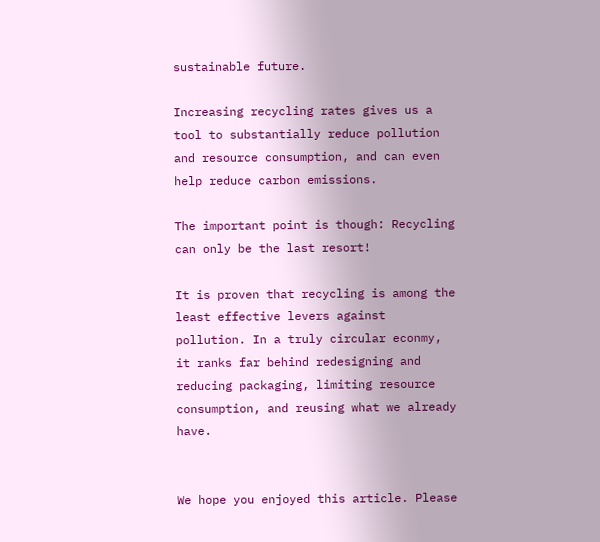sustainable future.

Increasing recycling rates gives us a tool to substantially reduce pollution and resource consumption, and can even help reduce carbon emissions.

The important point is though: Recycling can only be the last resort!

It is proven that recycling is among the least effective levers against pollution. In a truly circular econmy, it ranks far behind redesigning and reducing packaging, limiting resource consumption, and reusing what we already have.


We hope you enjoyed this article. Please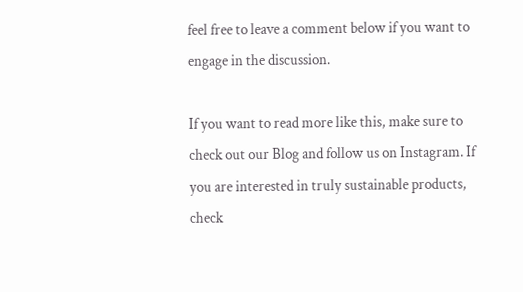feel free to leave a comment below if you want to engage in the discussion.

If you want to read more like this, make sure to check out our Blog and follow us on Instagram. If you are interested in truly sustainable products, check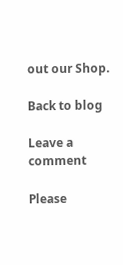out our Shop.

Back to blog

Leave a comment

Please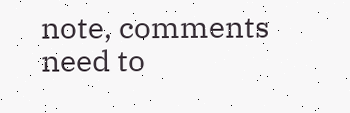note, comments need to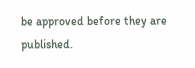be approved before they are published.